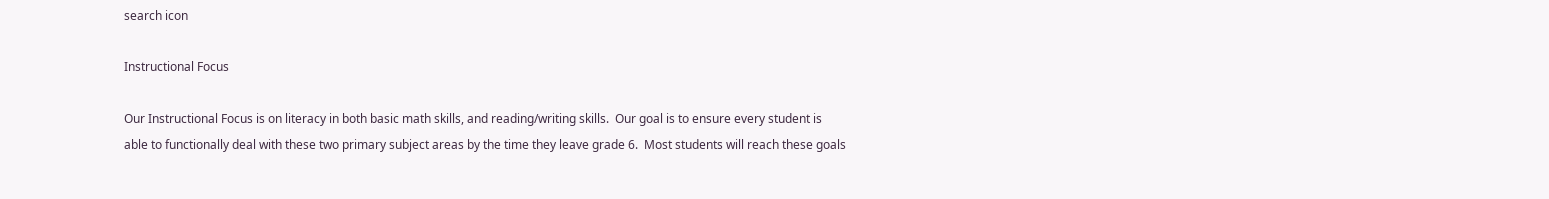search icon

Instructional Focus

Our Instructional Focus is on literacy in both basic math skills, and reading/writing skills.  Our goal is to ensure every student is able to functionally deal with these two primary subject areas by the time they leave grade 6.  Most students will reach these goals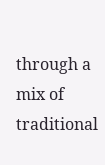through a mix of traditional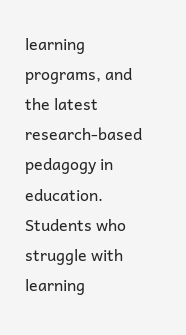learning programs, and the latest research-based pedagogy in education.  Students who struggle with learning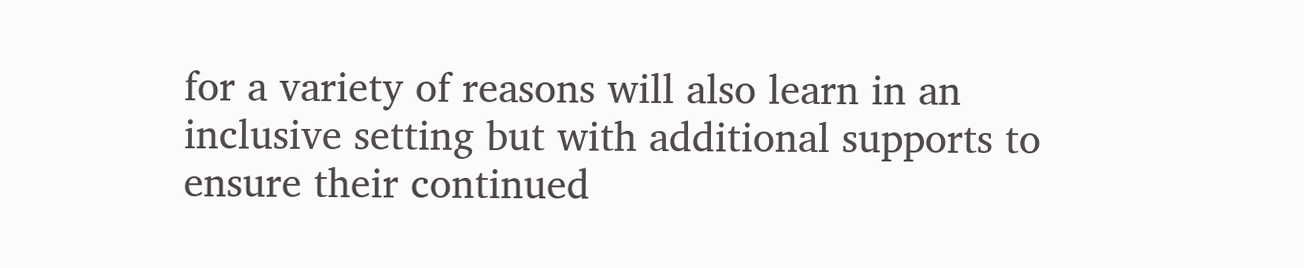for a variety of reasons will also learn in an inclusive setting but with additional supports to ensure their continued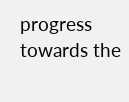progress towards the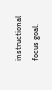instructional focus goal.